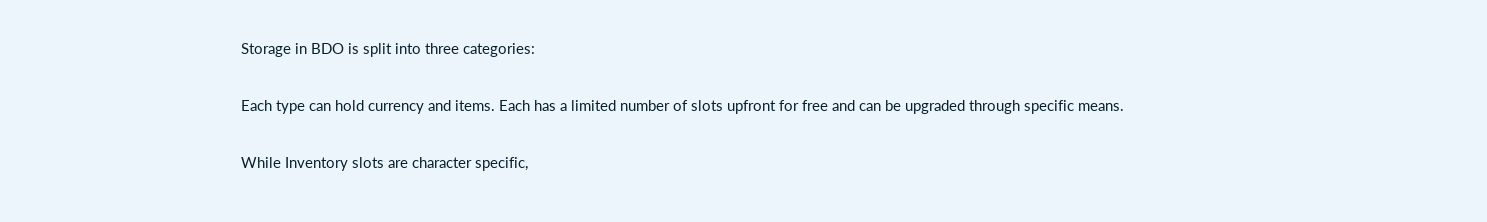Storage in BDO is split into three categories:

Each type can hold currency and items. Each has a limited number of slots upfront for free and can be upgraded through specific means.

While Inventory slots are character specific,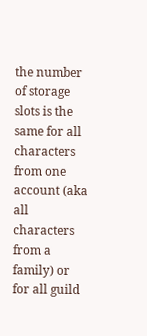the number of storage slots is the same for all characters from one account (aka all characters from a family) or for all guild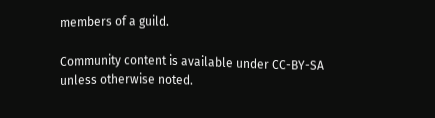members of a guild.

Community content is available under CC-BY-SA unless otherwise noted.